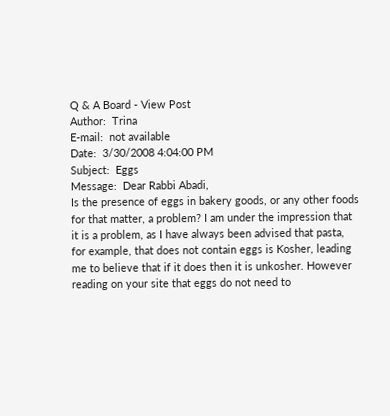Q & A Board - View Post
Author:  Trina
E-mail:  not available
Date:  3/30/2008 4:04:00 PM
Subject:  Eggs
Message:  Dear Rabbi Abadi,
Is the presence of eggs in bakery goods, or any other foods for that matter, a problem? I am under the impression that it is a problem, as I have always been advised that pasta, for example, that does not contain eggs is Kosher, leading me to believe that if it does then it is unkosher. However reading on your site that eggs do not need to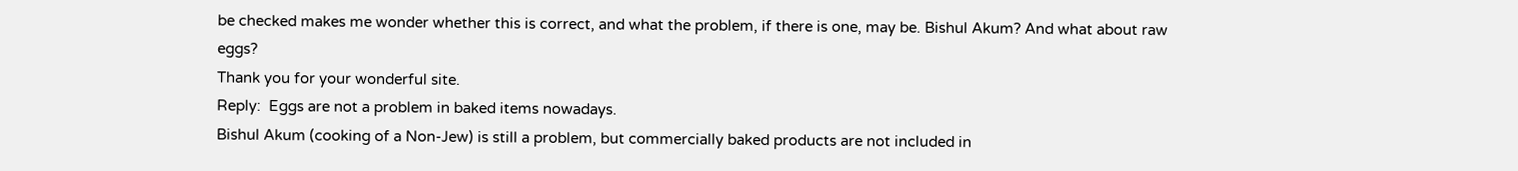be checked makes me wonder whether this is correct, and what the problem, if there is one, may be. Bishul Akum? And what about raw eggs?
Thank you for your wonderful site.
Reply:  Eggs are not a problem in baked items nowadays.
Bishul Akum (cooking of a Non-Jew) is still a problem, but commercially baked products are not included in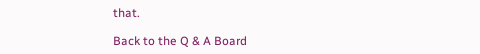that.

Back to the Q & A Board